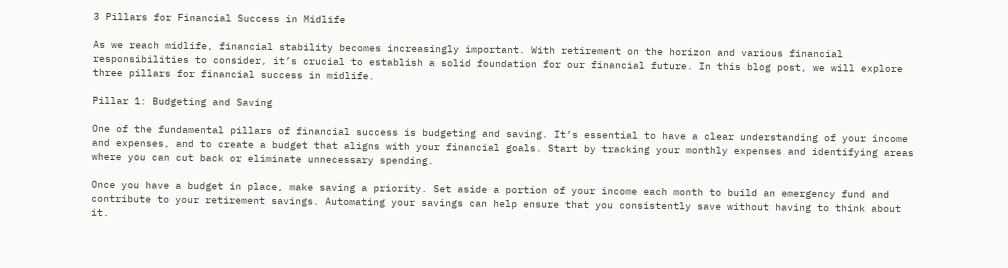3 Pillars for Financial Success in Midlife

As we reach midlife, financial stability becomes increasingly important. With retirement on the horizon and various financial responsibilities to consider, it’s crucial to establish a solid foundation for our financial future. In this blog post, we will explore three pillars for financial success in midlife.

Pillar 1: Budgeting and Saving

One of the fundamental pillars of financial success is budgeting and saving. It’s essential to have a clear understanding of your income and expenses, and to create a budget that aligns with your financial goals. Start by tracking your monthly expenses and identifying areas where you can cut back or eliminate unnecessary spending.

Once you have a budget in place, make saving a priority. Set aside a portion of your income each month to build an emergency fund and contribute to your retirement savings. Automating your savings can help ensure that you consistently save without having to think about it.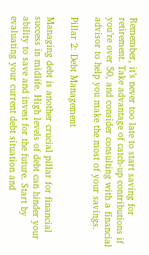Remember, it’s never too late to start saving for retirement. Take advantage of catch-up contributions if you’re over 50, and consider consulting with a financial advisor to help you make the most of your savings.

Pillar 2: Debt Management

Managing debt is another crucial pillar for financial success in midlife. High levels of debt can hinder your ability to save and invest for the future. Start by evaluating your current debt situation and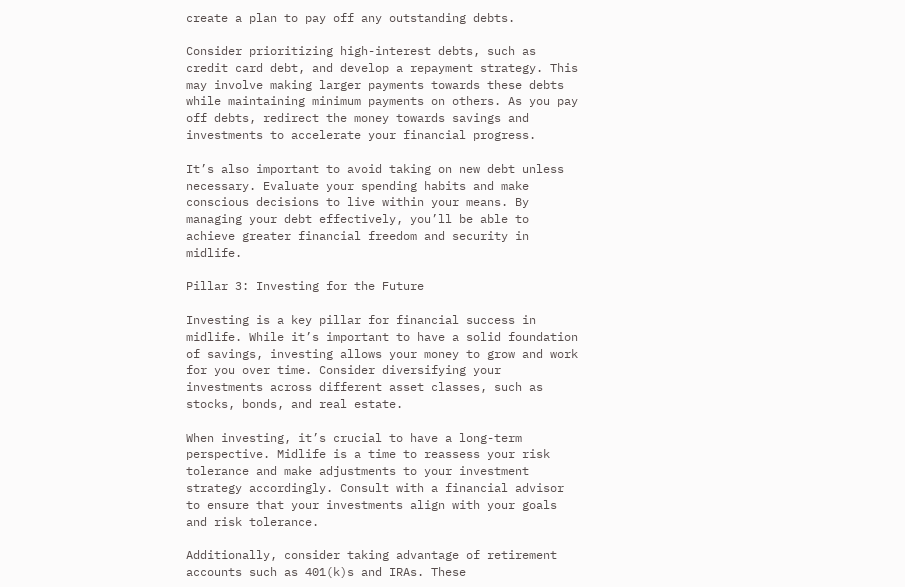create a plan to pay off any outstanding debts.

Consider prioritizing high-interest debts, such as credit card debt, and develop a repayment strategy. This may involve making larger payments towards these debts while maintaining minimum payments on others. As you pay off debts, redirect the money towards savings and investments to accelerate your financial progress.

It’s also important to avoid taking on new debt unless necessary. Evaluate your spending habits and make conscious decisions to live within your means. By managing your debt effectively, you’ll be able to achieve greater financial freedom and security in midlife.

Pillar 3: Investing for the Future

Investing is a key pillar for financial success in midlife. While it’s important to have a solid foundation of savings, investing allows your money to grow and work for you over time. Consider diversifying your investments across different asset classes, such as stocks, bonds, and real estate.

When investing, it’s crucial to have a long-term perspective. Midlife is a time to reassess your risk tolerance and make adjustments to your investment strategy accordingly. Consult with a financial advisor to ensure that your investments align with your goals and risk tolerance.

Additionally, consider taking advantage of retirement accounts such as 401(k)s and IRAs. These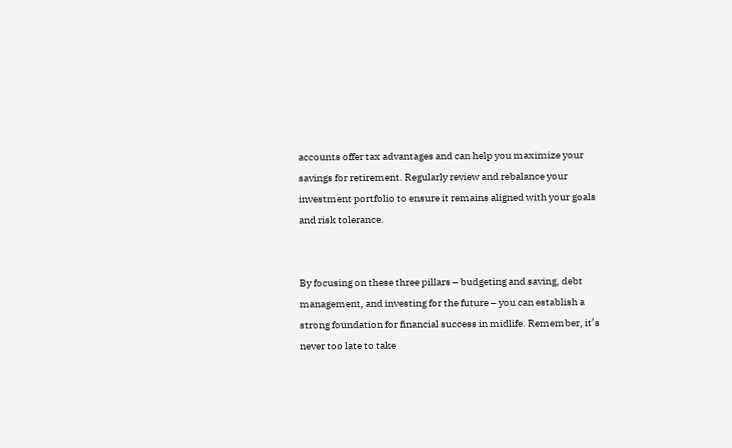accounts offer tax advantages and can help you maximize your savings for retirement. Regularly review and rebalance your investment portfolio to ensure it remains aligned with your goals and risk tolerance.


By focusing on these three pillars – budgeting and saving, debt management, and investing for the future – you can establish a strong foundation for financial success in midlife. Remember, it’s never too late to take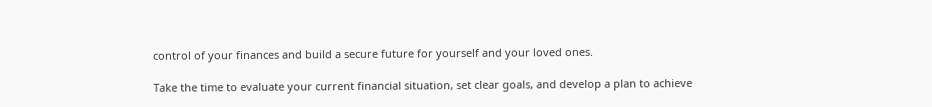control of your finances and build a secure future for yourself and your loved ones.

Take the time to evaluate your current financial situation, set clear goals, and develop a plan to achieve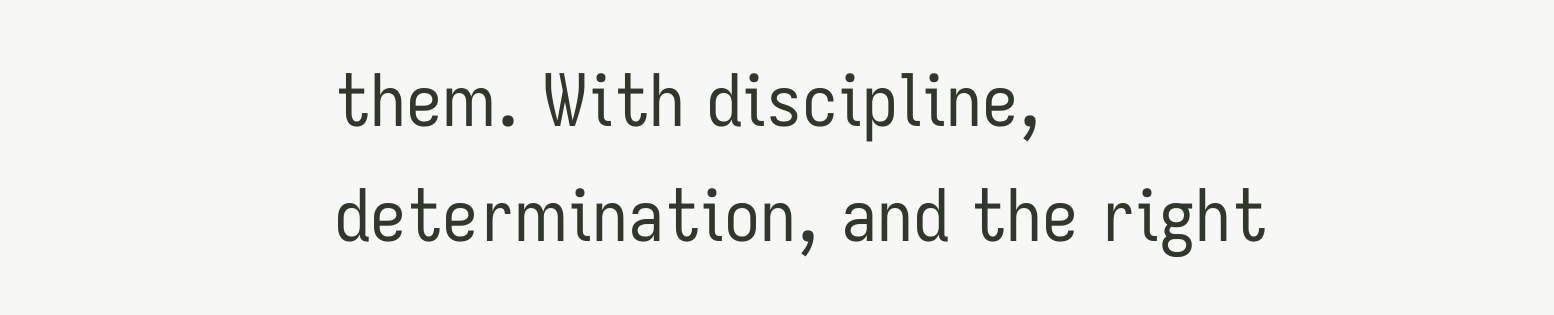them. With discipline, determination, and the right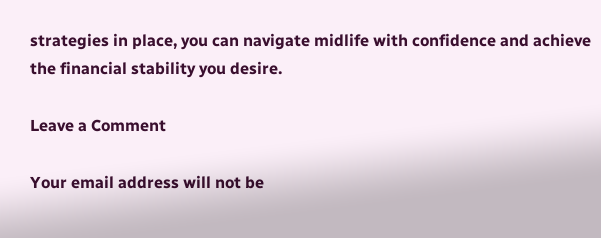strategies in place, you can navigate midlife with confidence and achieve the financial stability you desire.

Leave a Comment

Your email address will not be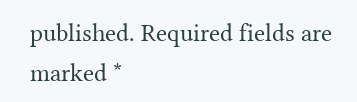published. Required fields are marked *